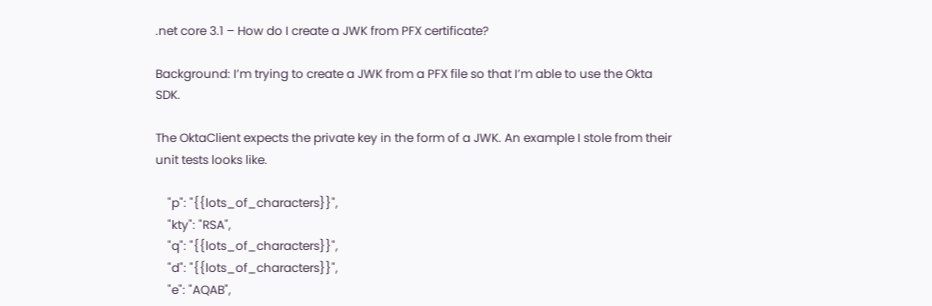.net core 3.1 – How do I create a JWK from PFX certificate?

Background: I’m trying to create a JWK from a PFX file so that I’m able to use the Okta SDK.

The OktaClient expects the private key in the form of a JWK. An example I stole from their unit tests looks like.

    "p": "{{lots_of_characters}}",
    "kty": "RSA",
    "q": "{{lots_of_characters}}",
    "d": "{{lots_of_characters}}",
    "e": "AQAB",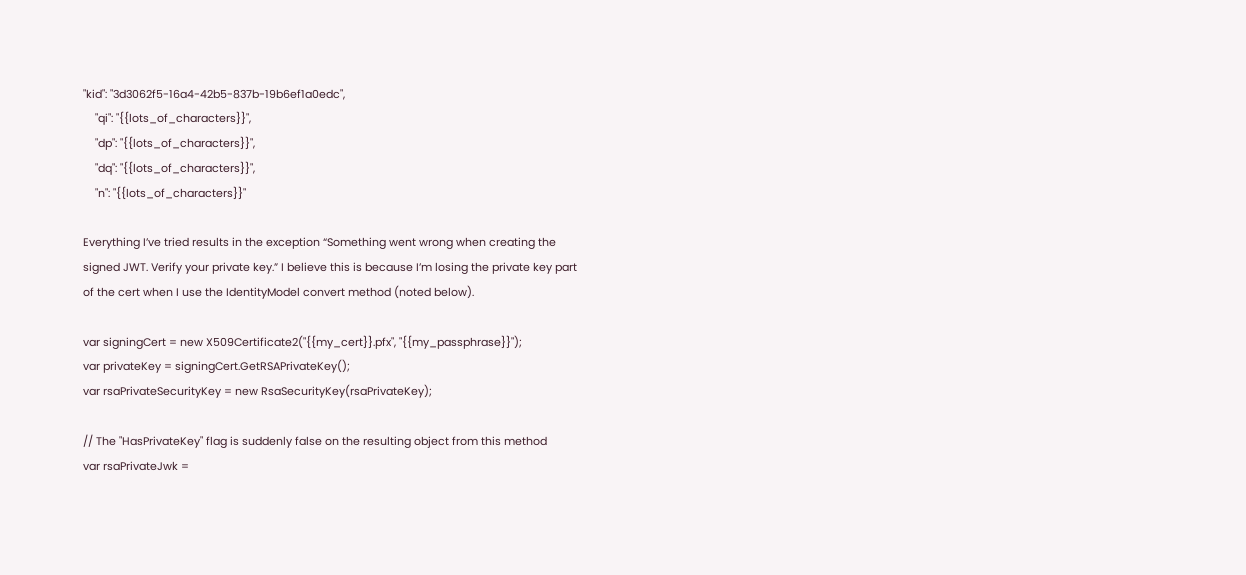"kid": "3d3062f5-16a4-42b5-837b-19b6ef1a0edc",
    "qi": "{{lots_of_characters}}",
    "dp": "{{lots_of_characters}}",
    "dq": "{{lots_of_characters}}",
    "n": "{{lots_of_characters}}"

Everything I’ve tried results in the exception “Something went wrong when creating the signed JWT. Verify your private key.” I believe this is because I’m losing the private key part of the cert when I use the IdentityModel convert method (noted below).

var signingCert = new X509Certificate2("{{my_cert}}.pfx", "{{my_passphrase}}");
var privateKey = signingCert.GetRSAPrivateKey();
var rsaPrivateSecurityKey = new RsaSecurityKey(rsaPrivateKey);

// The "HasPrivateKey" flag is suddenly false on the resulting object from this method
var rsaPrivateJwk =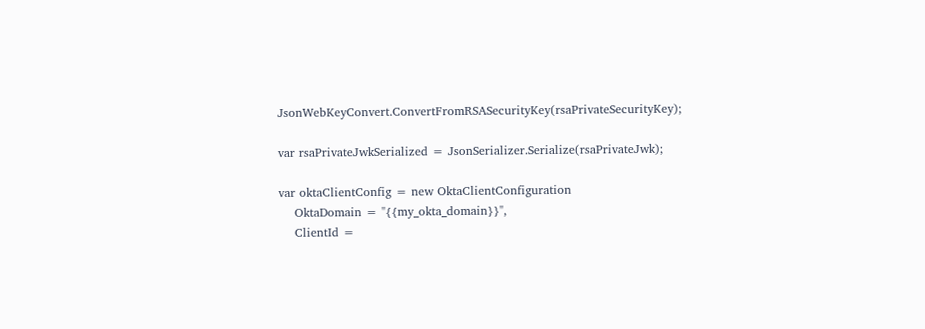JsonWebKeyConvert.ConvertFromRSASecurityKey(rsaPrivateSecurityKey);

var rsaPrivateJwkSerialized = JsonSerializer.Serialize(rsaPrivateJwk);

var oktaClientConfig = new OktaClientConfiguration
    OktaDomain = "{{my_okta_domain}}",
    ClientId =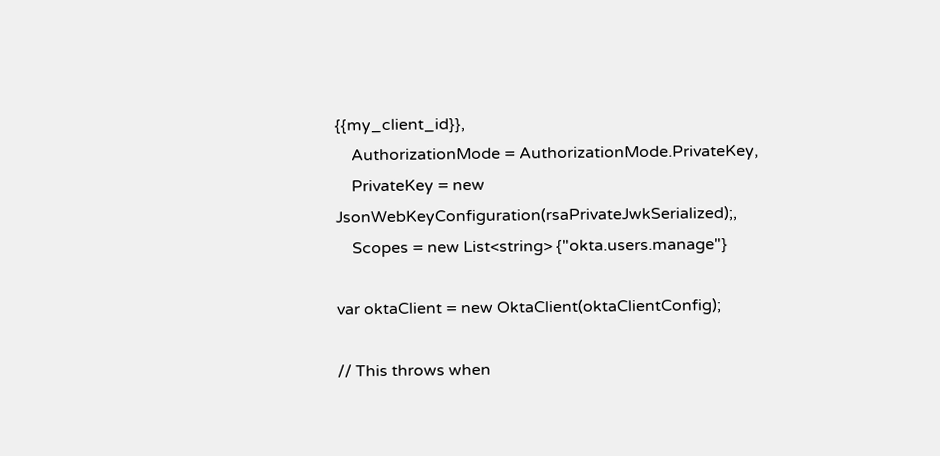{{my_client_id}},
    AuthorizationMode = AuthorizationMode.PrivateKey,
    PrivateKey = new JsonWebKeyConfiguration(rsaPrivateJwkSerialized);,
    Scopes = new List<string> {"okta.users.manage"}

var oktaClient = new OktaClient(oktaClientConfig);

// This throws when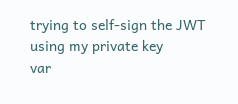trying to self-sign the JWT using my private key
var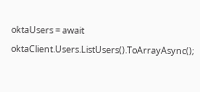oktaUsers = await oktaClient.Users.ListUsers().ToArrayAsync();